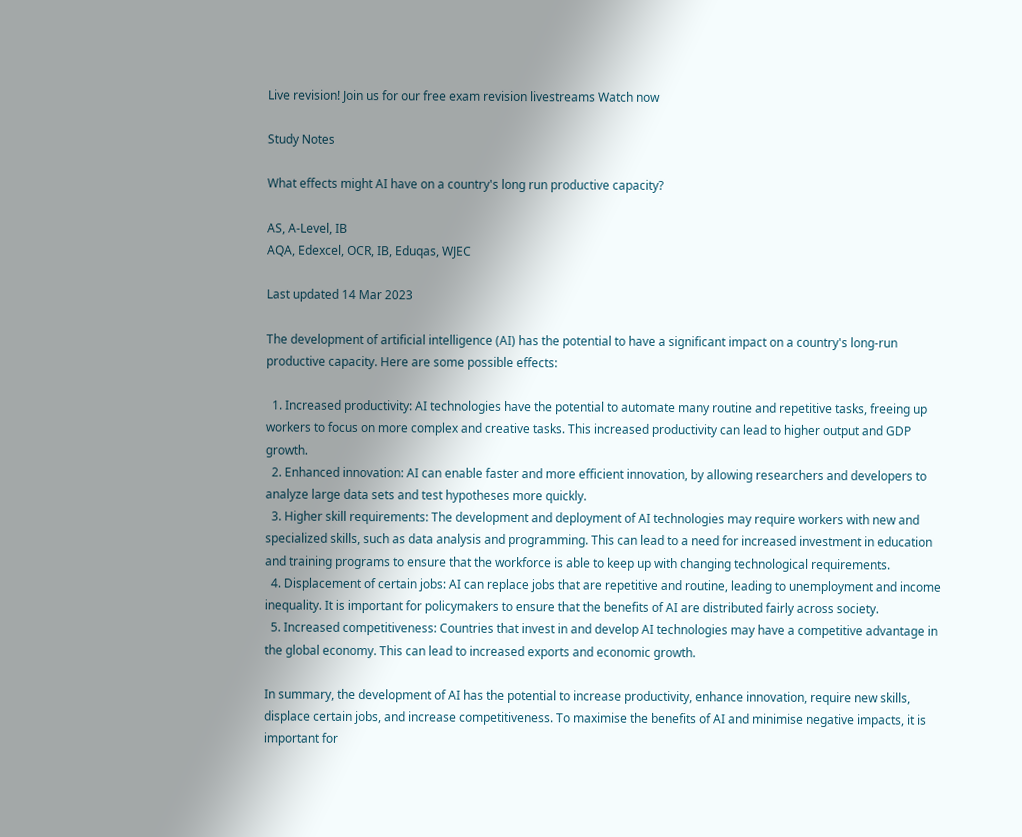Live revision! Join us for our free exam revision livestreams Watch now

Study Notes

What effects might AI have on a country's long run productive capacity?

AS, A-Level, IB
AQA, Edexcel, OCR, IB, Eduqas, WJEC

Last updated 14 Mar 2023

The development of artificial intelligence (AI) has the potential to have a significant impact on a country's long-run productive capacity. Here are some possible effects:

  1. Increased productivity: AI technologies have the potential to automate many routine and repetitive tasks, freeing up workers to focus on more complex and creative tasks. This increased productivity can lead to higher output and GDP growth.
  2. Enhanced innovation: AI can enable faster and more efficient innovation, by allowing researchers and developers to analyze large data sets and test hypotheses more quickly.
  3. Higher skill requirements: The development and deployment of AI technologies may require workers with new and specialized skills, such as data analysis and programming. This can lead to a need for increased investment in education and training programs to ensure that the workforce is able to keep up with changing technological requirements.
  4. Displacement of certain jobs: AI can replace jobs that are repetitive and routine, leading to unemployment and income inequality. It is important for policymakers to ensure that the benefits of AI are distributed fairly across society.
  5. Increased competitiveness: Countries that invest in and develop AI technologies may have a competitive advantage in the global economy. This can lead to increased exports and economic growth.

In summary, the development of AI has the potential to increase productivity, enhance innovation, require new skills, displace certain jobs, and increase competitiveness. To maximise the benefits of AI and minimise negative impacts, it is important for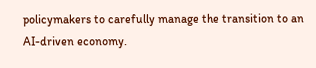policymakers to carefully manage the transition to an AI-driven economy.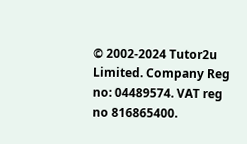© 2002-2024 Tutor2u Limited. Company Reg no: 04489574. VAT reg no 816865400.